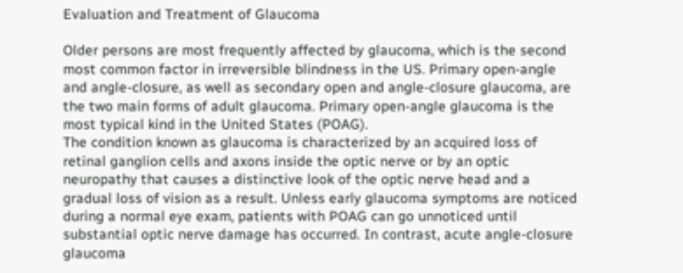Evaluation and Treatment of Glaucoma

Older persons are most frequently affected by glaucoma, which is the second most common factor in irreversible blindness in the US. Primary open-angle and angle-closure, as well as secondary open and angle-closure glaucoma, are the two main forms of adult glaucoma. Primary open-angle glaucoma is the most typical kind in the United States (POAG).
The condition known as glaucoma is characterized by an acquired loss of retinal ganglion cells and axons inside the optic nerve or by an optic neuropathy that causes a distinctive look of the optic nerve head and a gradual loss of vision as a result. Unless early glaucoma symptoms are noticed during a normal eye exam, patients with POAG can go unnoticed until substantial optic nerve damage has occurred. In contrast, acute angle-closure glaucoma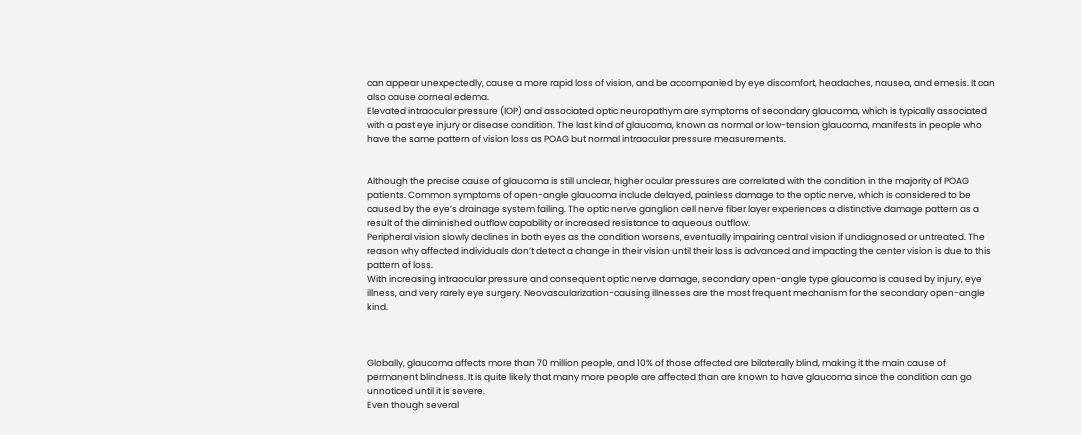can appear unexpectedly, cause a more rapid loss of vision, and be accompanied by eye discomfort, headaches, nausea, and emesis. It can also cause corneal edema.
Elevated intraocular pressure (IOP) and associated optic neuropathym are symptoms of secondary glaucoma, which is typically associated with a past eye injury or disease condition. The last kind of glaucoma, known as normal or low-tension glaucoma, manifests in people who have the same pattern of vision loss as POAG but normal intraocular pressure measurements.


Although the precise cause of glaucoma is still unclear, higher ocular pressures are correlated with the condition in the majority of POAG patients. Common symptoms of open-angle glaucoma include delayed, painless damage to the optic nerve, which is considered to be caused by the eye’s drainage system failing. The optic nerve ganglion cell nerve fiber layer experiences a distinctive damage pattern as a result of the diminished outflow capability or increased resistance to aqueous outflow.
Peripheral vision slowly declines in both eyes as the condition worsens, eventually impairing central vision if undiagnosed or untreated. The reason why affected individuals don’t detect a change in their vision until their loss is advanced and impacting the center vision is due to this pattern of loss.
With increasing intraocular pressure and consequent optic nerve damage, secondary open-angle type glaucoma is caused by injury, eye illness, and very rarely eye surgery. Neovascularization-causing illnesses are the most frequent mechanism for the secondary open-angle kind.



Globally, glaucoma affects more than 70 million people, and 10% of those affected are bilaterally blind, making it the main cause of permanent blindness. It is quite likely that many more people are affected than are known to have glaucoma since the condition can go unnoticed until it is severe.
Even though several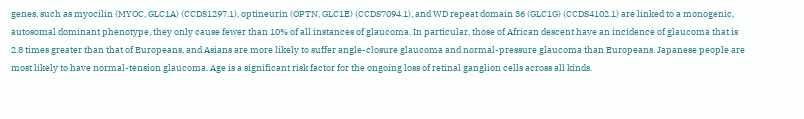genes, such as myocilin (MYOC, GLC1A) (CCDS1297.1), optineurin (OPTN, GLC1E) (CCDS7094.1), and WD repeat domain 36 (GLC1G) (CCDS4102.1) are linked to a monogenic, autosomal dominant phenotype, they only cause fewer than 10% of all instances of glaucoma. In particular, those of African descent have an incidence of glaucoma that is 2.8 times greater than that of Europeans, and Asians are more likely to suffer angle-closure glaucoma and normal-pressure glaucoma than Europeans. Japanese people are most likely to have normal-tension glaucoma. Age is a significant risk factor for the ongoing loss of retinal ganglion cells across all kinds.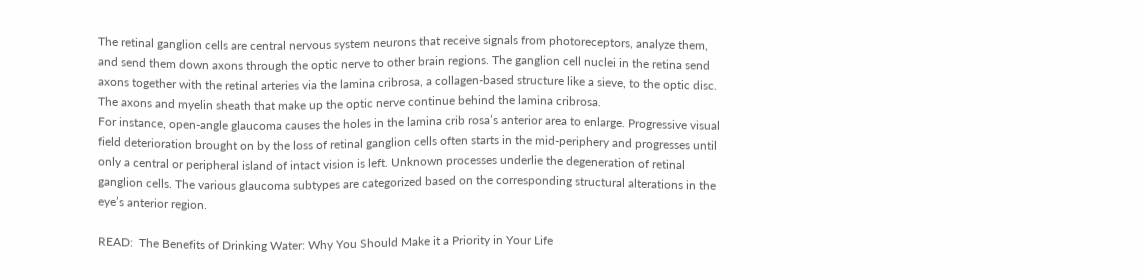The retinal ganglion cells are central nervous system neurons that receive signals from photoreceptors, analyze them, and send them down axons through the optic nerve to other brain regions. The ganglion cell nuclei in the retina send axons together with the retinal arteries via the lamina cribrosa, a collagen-based structure like a sieve, to the optic disc. The axons and myelin sheath that make up the optic nerve continue behind the lamina cribrosa.
For instance, open-angle glaucoma causes the holes in the lamina crib rosa’s anterior area to enlarge. Progressive visual field deterioration brought on by the loss of retinal ganglion cells often starts in the mid-periphery and progresses until only a central or peripheral island of intact vision is left. Unknown processes underlie the degeneration of retinal ganglion cells. The various glaucoma subtypes are categorized based on the corresponding structural alterations in the eye’s anterior region.

READ:  The Benefits of Drinking Water: Why You Should Make it a Priority in Your Life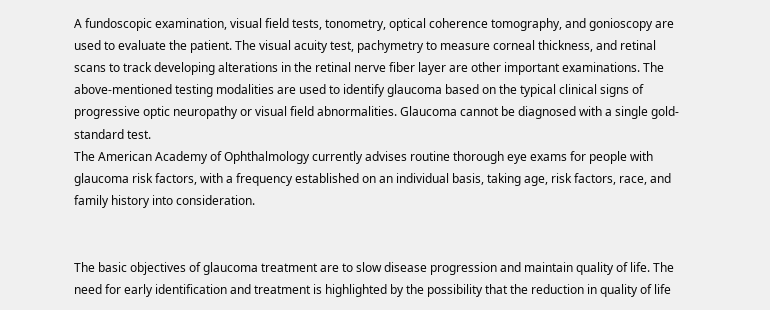A fundoscopic examination, visual field tests, tonometry, optical coherence tomography, and gonioscopy are used to evaluate the patient. The visual acuity test, pachymetry to measure corneal thickness, and retinal scans to track developing alterations in the retinal nerve fiber layer are other important examinations. The above-mentioned testing modalities are used to identify glaucoma based on the typical clinical signs of progressive optic neuropathy or visual field abnormalities. Glaucoma cannot be diagnosed with a single gold-standard test.
The American Academy of Ophthalmology currently advises routine thorough eye exams for people with glaucoma risk factors, with a frequency established on an individual basis, taking age, risk factors, race, and family history into consideration.


The basic objectives of glaucoma treatment are to slow disease progression and maintain quality of life. The need for early identification and treatment is highlighted by the possibility that the reduction in quality of life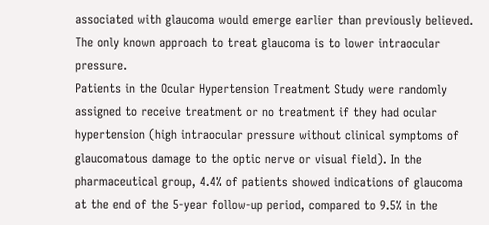associated with glaucoma would emerge earlier than previously believed. The only known approach to treat glaucoma is to lower intraocular pressure.
Patients in the Ocular Hypertension Treatment Study were randomly assigned to receive treatment or no treatment if they had ocular hypertension (high intraocular pressure without clinical symptoms of glaucomatous damage to the optic nerve or visual field). In the pharmaceutical group, 4.4% of patients showed indications of glaucoma at the end of the 5-year follow-up period, compared to 9.5% in the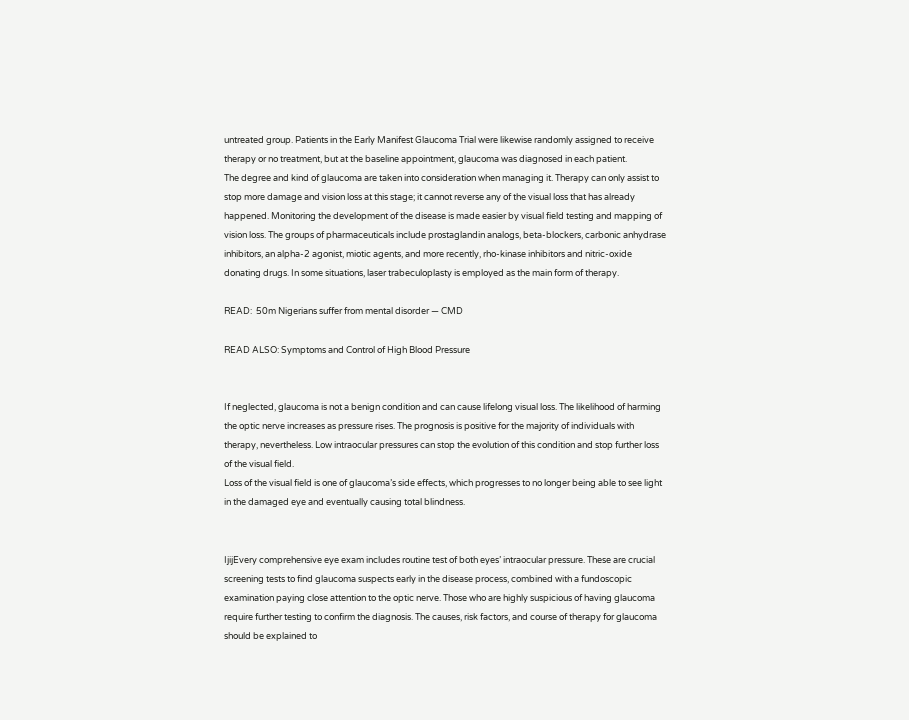untreated group. Patients in the Early Manifest Glaucoma Trial were likewise randomly assigned to receive therapy or no treatment, but at the baseline appointment, glaucoma was diagnosed in each patient.
The degree and kind of glaucoma are taken into consideration when managing it. Therapy can only assist to stop more damage and vision loss at this stage; it cannot reverse any of the visual loss that has already happened. Monitoring the development of the disease is made easier by visual field testing and mapping of vision loss. The groups of pharmaceuticals include prostaglandin analogs, beta-blockers, carbonic anhydrase inhibitors, an alpha-2 agonist, miotic agents, and more recently, rho-kinase inhibitors and nitric-oxide donating drugs. In some situations, laser trabeculoplasty is employed as the main form of therapy.

READ:  50m Nigerians suffer from mental disorder — CMD

READ ALSO: Symptoms and Control of High Blood Pressure


If neglected, glaucoma is not a benign condition and can cause lifelong visual loss. The likelihood of harming the optic nerve increases as pressure rises. The prognosis is positive for the majority of individuals with therapy, nevertheless. Low intraocular pressures can stop the evolution of this condition and stop further loss of the visual field.
Loss of the visual field is one of glaucoma’s side effects, which progresses to no longer being able to see light in the damaged eye and eventually causing total blindness.


IjijEvery comprehensive eye exam includes routine test of both eyes’ intraocular pressure. These are crucial screening tests to find glaucoma suspects early in the disease process, combined with a fundoscopic examination paying close attention to the optic nerve. Those who are highly suspicious of having glaucoma require further testing to confirm the diagnosis. The causes, risk factors, and course of therapy for glaucoma should be explained to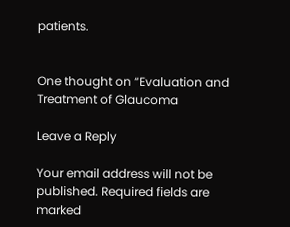patients.


One thought on “Evaluation and Treatment of Glaucoma

Leave a Reply

Your email address will not be published. Required fields are marked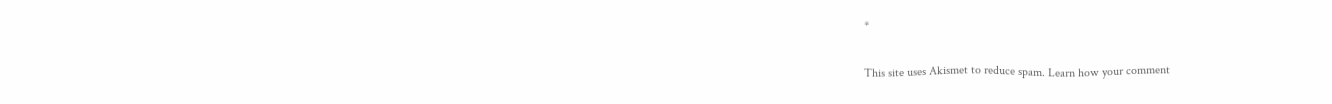*

This site uses Akismet to reduce spam. Learn how your comment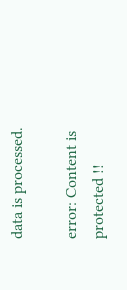data is processed.

error: Content is protected !!